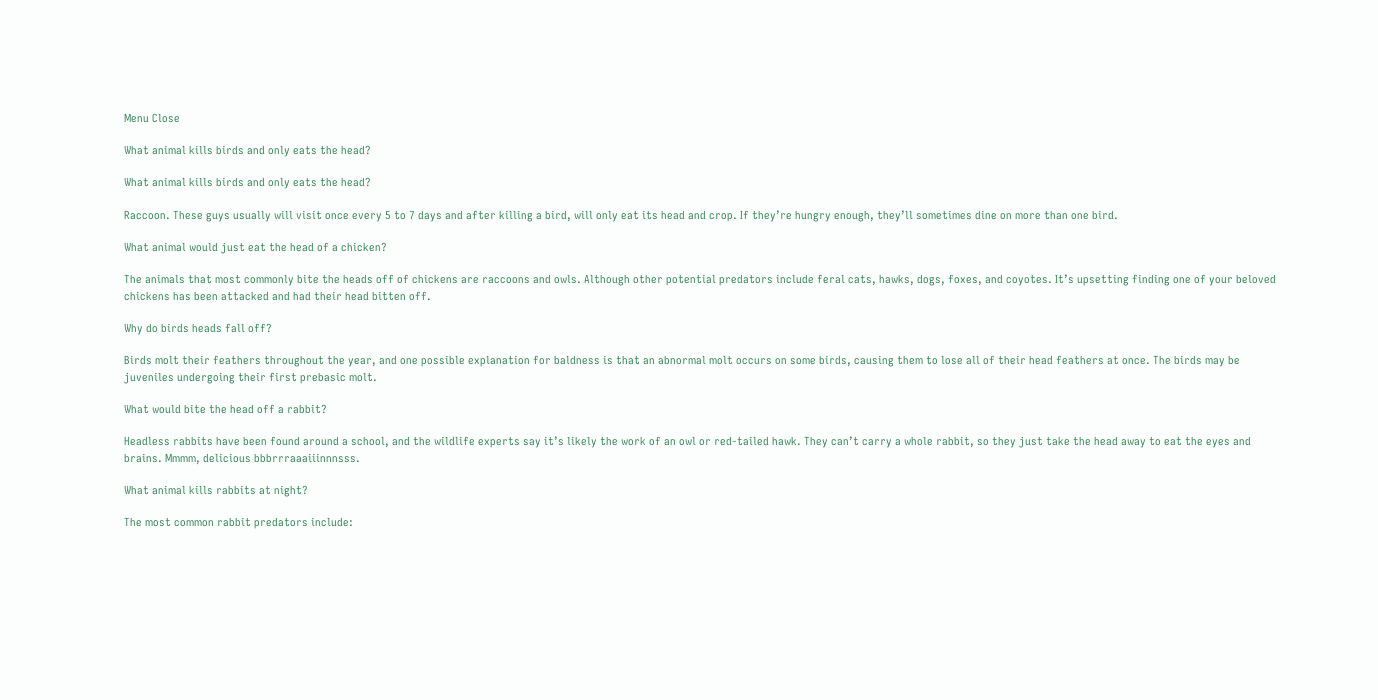Menu Close

What animal kills birds and only eats the head?

What animal kills birds and only eats the head?

Raccoon. These guys usually will visit once every 5 to 7 days and after killing a bird, will only eat its head and crop. If they’re hungry enough, they’ll sometimes dine on more than one bird.

What animal would just eat the head of a chicken?

The animals that most commonly bite the heads off of chickens are raccoons and owls. Although other potential predators include feral cats, hawks, dogs, foxes, and coyotes. It’s upsetting finding one of your beloved chickens has been attacked and had their head bitten off.

Why do birds heads fall off?

Birds molt their feathers throughout the year, and one possible explanation for baldness is that an abnormal molt occurs on some birds, causing them to lose all of their head feathers at once. The birds may be juveniles undergoing their first prebasic molt.

What would bite the head off a rabbit?

Headless rabbits have been found around a school, and the wildlife experts say it’s likely the work of an owl or red-tailed hawk. They can’t carry a whole rabbit, so they just take the head away to eat the eyes and brains. Mmmm, delicious bbbrrraaaiiinnnsss.

What animal kills rabbits at night?

The most common rabbit predators include: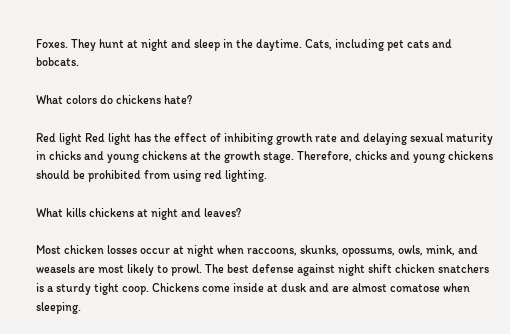Foxes. They hunt at night and sleep in the daytime. Cats, including pet cats and bobcats.

What colors do chickens hate?

Red light Red light has the effect of inhibiting growth rate and delaying sexual maturity in chicks and young chickens at the growth stage. Therefore, chicks and young chickens should be prohibited from using red lighting.

What kills chickens at night and leaves?

Most chicken losses occur at night when raccoons, skunks, opossums, owls, mink, and weasels are most likely to prowl. The best defense against night shift chicken snatchers is a sturdy tight coop. Chickens come inside at dusk and are almost comatose when sleeping.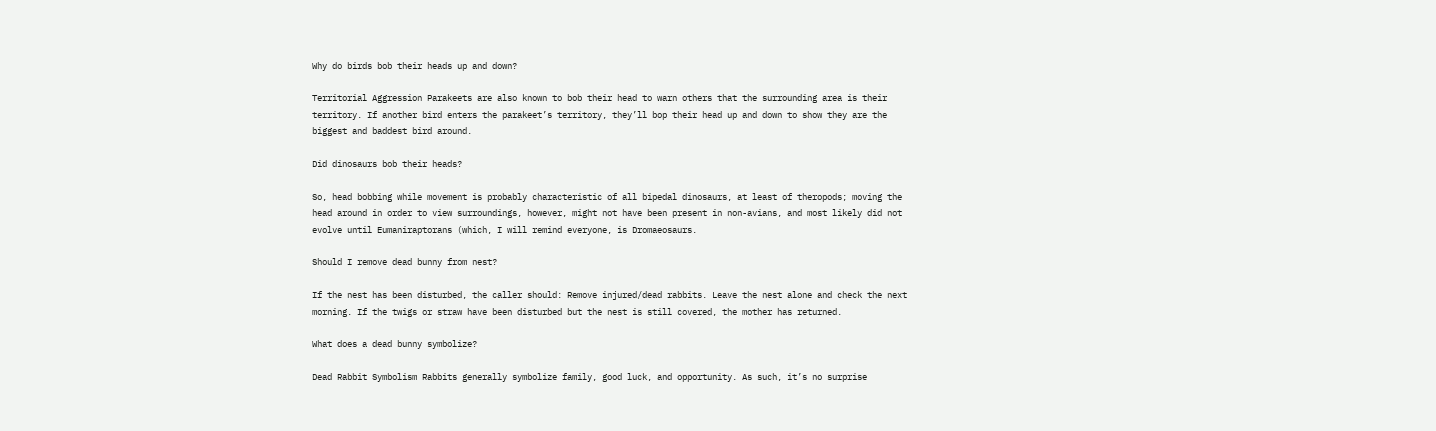Why do birds bob their heads up and down?

Territorial Aggression Parakeets are also known to bob their head to warn others that the surrounding area is their territory. If another bird enters the parakeet’s territory, they’ll bop their head up and down to show they are the biggest and baddest bird around.

Did dinosaurs bob their heads?

So, head bobbing while movement is probably characteristic of all bipedal dinosaurs, at least of theropods; moving the head around in order to view surroundings, however, might not have been present in non-avians, and most likely did not evolve until Eumaniraptorans (which, I will remind everyone, is Dromaeosaurs.

Should I remove dead bunny from nest?

If the nest has been disturbed, the caller should: Remove injured/dead rabbits. Leave the nest alone and check the next morning. If the twigs or straw have been disturbed but the nest is still covered, the mother has returned.

What does a dead bunny symbolize?

Dead Rabbit Symbolism Rabbits generally symbolize family, good luck, and opportunity. As such, it’s no surprise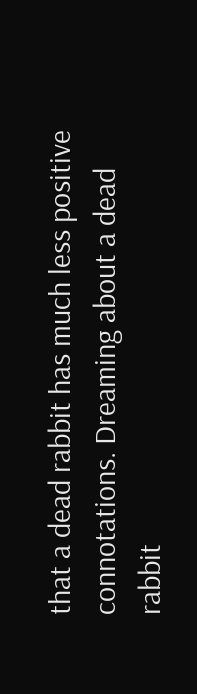that a dead rabbit has much less positive connotations. Dreaming about a dead rabbit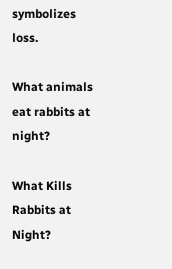symbolizes loss.

What animals eat rabbits at night?

What Kills Rabbits at Night?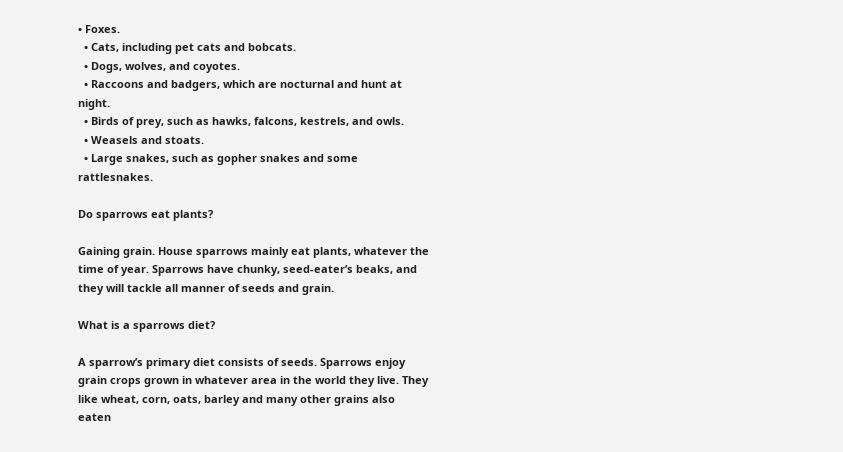• Foxes.
  • Cats, including pet cats and bobcats.
  • Dogs, wolves, and coyotes.
  • Raccoons and badgers, which are nocturnal and hunt at night.
  • Birds of prey, such as hawks, falcons, kestrels, and owls.
  • Weasels and stoats.
  • Large snakes, such as gopher snakes and some rattlesnakes.

Do sparrows eat plants?

Gaining grain. House sparrows mainly eat plants, whatever the time of year. Sparrows have chunky, seed-eater’s beaks, and they will tackle all manner of seeds and grain.

What is a sparrows diet?

A sparrow’s primary diet consists of seeds. Sparrows enjoy grain crops grown in whatever area in the world they live. They like wheat, corn, oats, barley and many other grains also eaten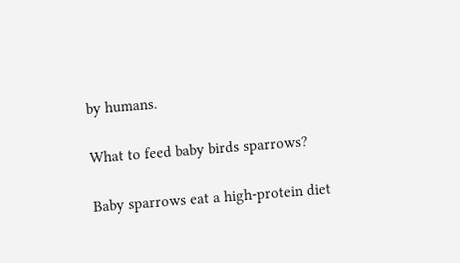by humans.

What to feed baby birds sparrows?

Baby sparrows eat a high-protein diet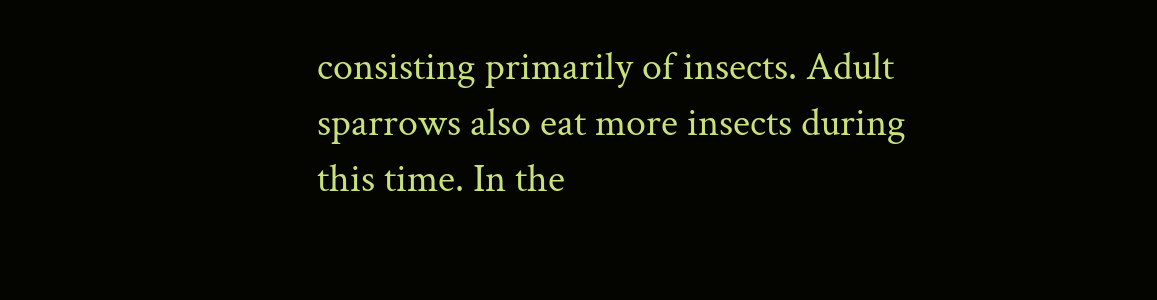consisting primarily of insects. Adult sparrows also eat more insects during this time. In the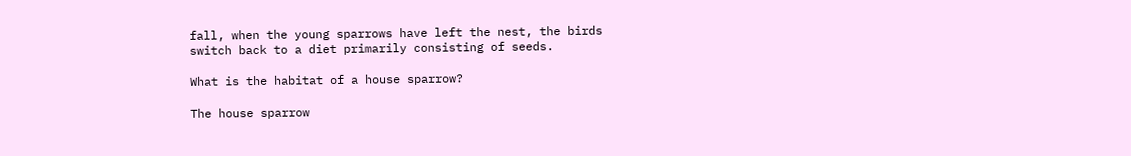fall, when the young sparrows have left the nest, the birds switch back to a diet primarily consisting of seeds.

What is the habitat of a house sparrow?

The house sparrow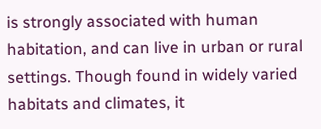is strongly associated with human habitation, and can live in urban or rural settings. Though found in widely varied habitats and climates, it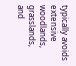typically avoids extensive woodlands, grasslands, and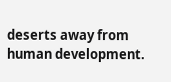deserts away from human development.